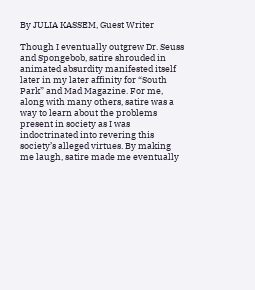By JULIA KASSEM, Guest Writer

Though I eventually outgrew Dr. Seuss and Spongebob, satire shrouded in animated absurdity manifested itself later in my later affinity for “South Park” and Mad Magazine. For me, along with many others, satire was a way to learn about the problems present in society as I was indoctrinated into revering this society’s alleged virtues. By making me laugh, satire made me eventually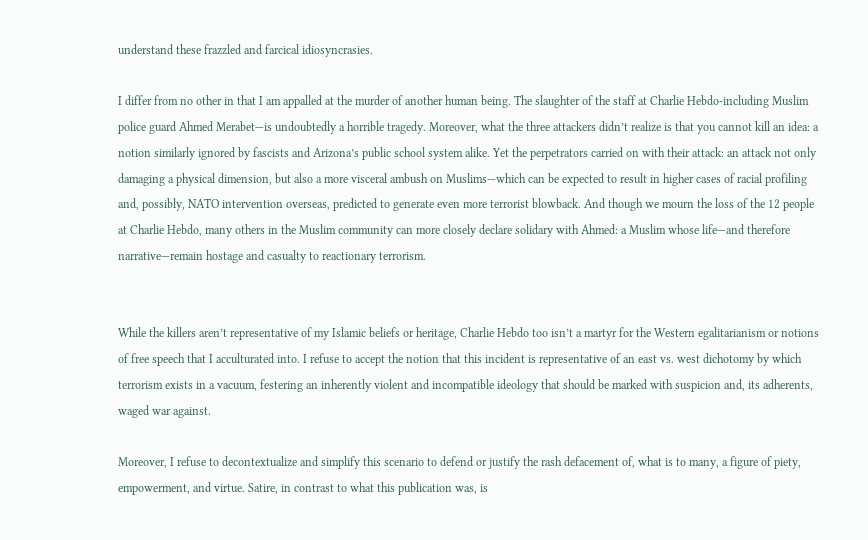understand these frazzled and farcical idiosyncrasies.

I differ from no other in that I am appalled at the murder of another human being. The slaughter of the staff at Charlie Hebdo-including Muslim police guard Ahmed Merabet—is undoubtedly a horrible tragedy. Moreover, what the three attackers didn’t realize is that you cannot kill an idea: a notion similarly ignored by fascists and Arizona’s public school system alike. Yet the perpetrators carried on with their attack: an attack not only damaging a physical dimension, but also a more visceral ambush on Muslims—which can be expected to result in higher cases of racial profiling and, possibly, NATO intervention overseas, predicted to generate even more terrorist blowback. And though we mourn the loss of the 12 people at Charlie Hebdo, many others in the Muslim community can more closely declare solidary with Ahmed: a Muslim whose life—and therefore narrative—remain hostage and casualty to reactionary terrorism.


While the killers aren’t representative of my Islamic beliefs or heritage, Charlie Hebdo too isn’t a martyr for the Western egalitarianism or notions of free speech that I acculturated into. I refuse to accept the notion that this incident is representative of an east vs. west dichotomy by which terrorism exists in a vacuum, festering an inherently violent and incompatible ideology that should be marked with suspicion and, its adherents, waged war against.

Moreover, I refuse to decontextualize and simplify this scenario to defend or justify the rash defacement of, what is to many, a figure of piety, empowerment, and virtue. Satire, in contrast to what this publication was, is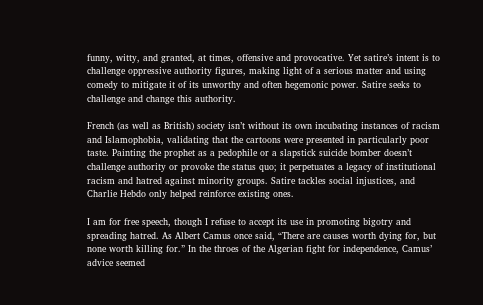funny, witty, and granted, at times, offensive and provocative. Yet satire’s intent is to challenge oppressive authority figures, making light of a serious matter and using comedy to mitigate it of its unworthy and often hegemonic power. Satire seeks to challenge and change this authority.

French (as well as British) society isn’t without its own incubating instances of racism and Islamophobia, validating that the cartoons were presented in particularly poor taste. Painting the prophet as a pedophile or a slapstick suicide bomber doesn’t challenge authority or provoke the status quo; it perpetuates a legacy of institutional racism and hatred against minority groups. Satire tackles social injustices, and Charlie Hebdo only helped reinforce existing ones.

I am for free speech, though I refuse to accept its use in promoting bigotry and spreading hatred. As Albert Camus once said, “There are causes worth dying for, but none worth killing for.” In the throes of the Algerian fight for independence, Camus’ advice seemed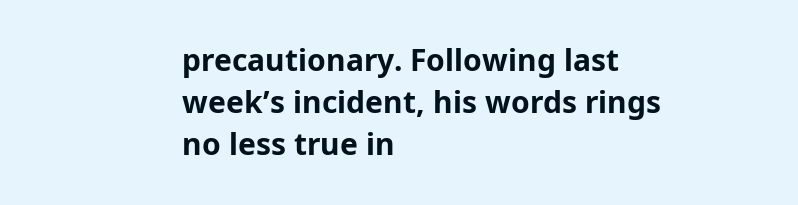precautionary. Following last week’s incident, his words rings no less true in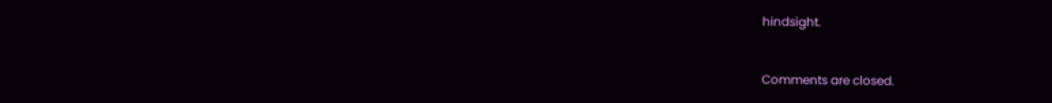hindsight.


Comments are closed.